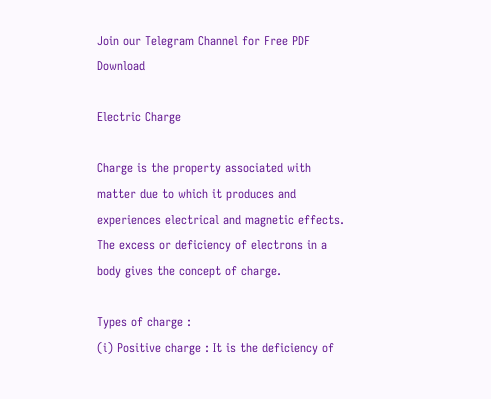Join our Telegram Channel for Free PDF Download

Electric Charge

Charge is the property associated with matter due to which it produces and experiences electrical and magnetic effects. The excess or deficiency of electrons in a body gives the concept of charge.

Types of charge :
(i) Positive charge : It is the deficiency of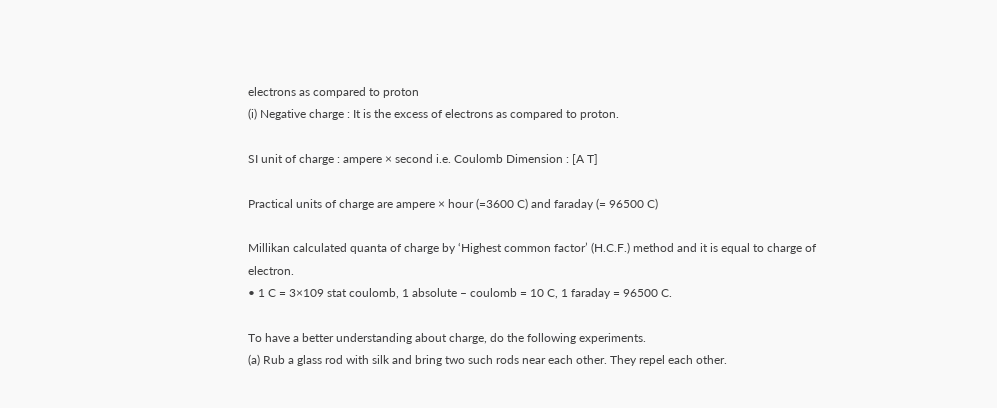electrons as compared to proton
(i) Negative charge : It is the excess of electrons as compared to proton.

SI unit of charge : ampere × second i.e. Coulomb Dimension : [A T]

Practical units of charge are ampere × hour (=3600 C) and faraday (= 96500 C)

Millikan calculated quanta of charge by ‘Highest common factor’ (H.C.F.) method and it is equal to charge of electron.
• 1 C = 3×109 stat coulomb, 1 absolute – coulomb = 10 C, 1 faraday = 96500 C.

To have a better understanding about charge, do the following experiments.
(a) Rub a glass rod with silk and bring two such rods near each other. They repel each other.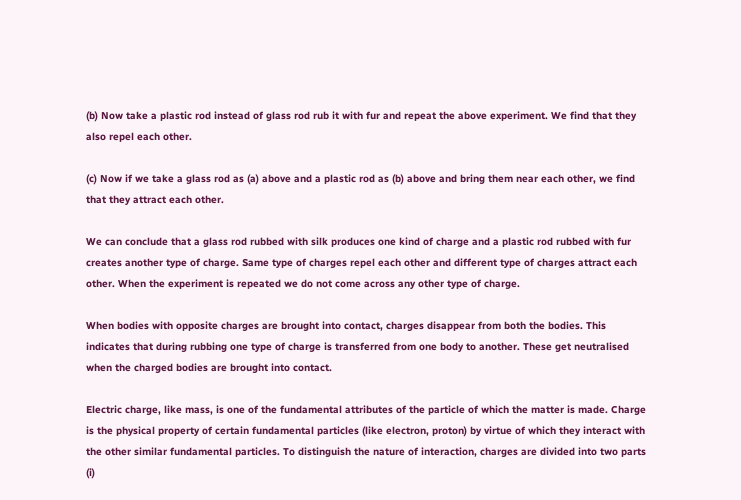(b) Now take a plastic rod instead of glass rod rub it with fur and repeat the above experiment. We find that they also repel each other.

(c) Now if we take a glass rod as (a) above and a plastic rod as (b) above and bring them near each other, we find that they attract each other.

We can conclude that a glass rod rubbed with silk produces one kind of charge and a plastic rod rubbed with fur creates another type of charge. Same type of charges repel each other and different type of charges attract each other. When the experiment is repeated we do not come across any other type of charge.

When bodies with opposite charges are brought into contact, charges disappear from both the bodies. This indicates that during rubbing one type of charge is transferred from one body to another. These get neutralised when the charged bodies are brought into contact.

Electric charge, like mass, is one of the fundamental attributes of the particle of which the matter is made. Charge is the physical property of certain fundamental particles (like electron, proton) by virtue of which they interact with the other similar fundamental particles. To distinguish the nature of interaction, charges are divided into two parts (i)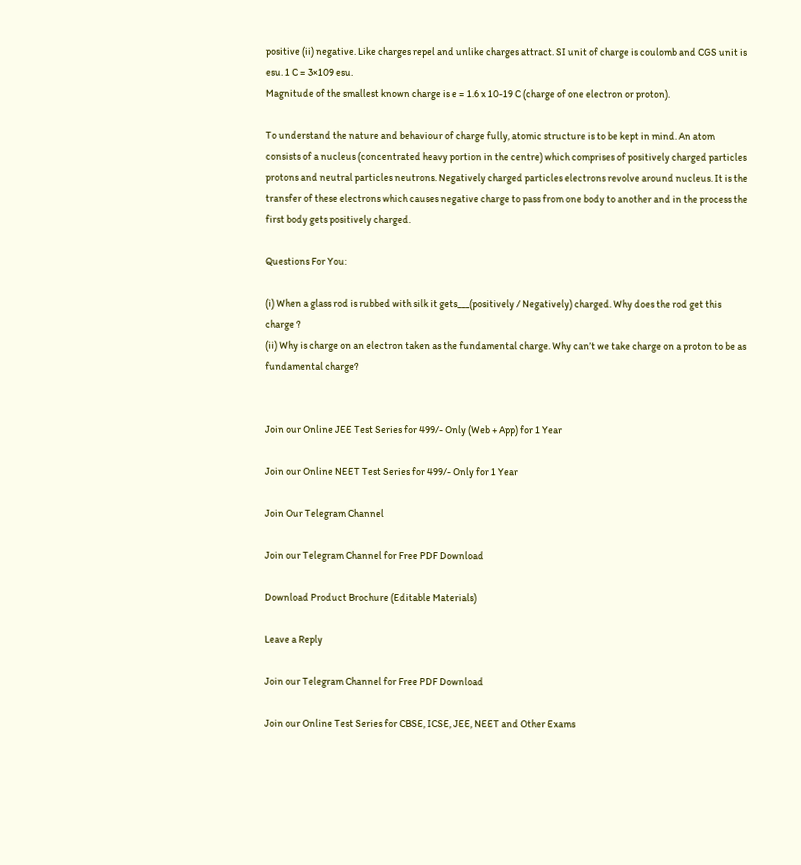positive (ii) negative. Like charges repel and unlike charges attract. SI unit of charge is coulomb and CGS unit is esu. 1 C = 3×109 esu.
Magnitude of the smallest known charge is e = 1.6 x 10-19 C (charge of one electron or proton).

To understand the nature and behaviour of charge fully, atomic structure is to be kept in mind. An atom consists of a nucleus (concentrated heavy portion in the centre) which comprises of positively charged particles protons and neutral particles neutrons. Negatively charged particles electrons revolve around nucleus. It is the transfer of these electrons which causes negative charge to pass from one body to another and in the process the first body gets positively charged.

Questions For You:

(i) When a glass rod is rubbed with silk it gets___(positively / Negatively) charged. Why does the rod get this charge ?
(ii) Why is charge on an electron taken as the fundamental charge. Why can’t we take charge on a proton to be as fundamental charge?


Join our Online JEE Test Series for 499/- Only (Web + App) for 1 Year

Join our Online NEET Test Series for 499/- Only for 1 Year

Join Our Telegram Channel

Join our Telegram Channel for Free PDF Download

Download Product Brochure (Editable Materials)

Leave a Reply

Join our Telegram Channel for Free PDF Download

Join our Online Test Series for CBSE, ICSE, JEE, NEET and Other Exams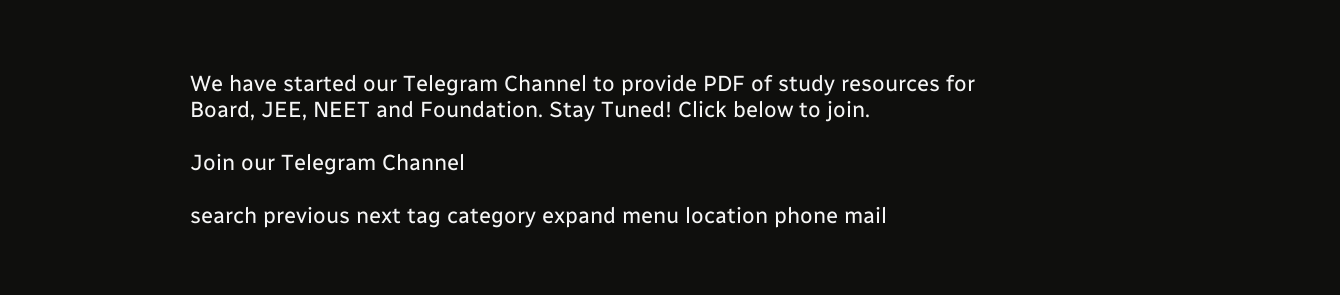We have started our Telegram Channel to provide PDF of study resources for Board, JEE, NEET and Foundation. Stay Tuned! Click below to join.

Join our Telegram Channel

search previous next tag category expand menu location phone mail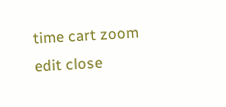time cart zoom edit close